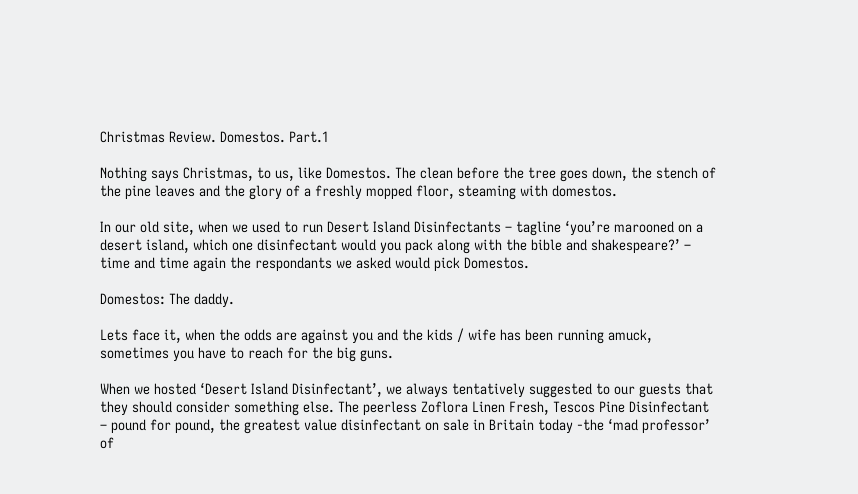Christmas Review. Domestos. Part.1

Nothing says Christmas, to us, like Domestos. The clean before the tree goes down, the stench of the pine leaves and the glory of a freshly mopped floor, steaming with domestos.

In our old site, when we used to run Desert Island Disinfectants – tagline ‘you’re marooned on a desert island, which one disinfectant would you pack along with the bible and shakespeare?’ – time and time again the respondants we asked would pick Domestos.

Domestos: The daddy.

Lets face it, when the odds are against you and the kids / wife has been running amuck, sometimes you have to reach for the big guns.

When we hosted ‘Desert Island Disinfectant’, we always tentatively suggested to our guests that they should consider something else. The peerless Zoflora Linen Fresh, Tescos Pine Disinfectant – pound for pound, the greatest value disinfectant on sale in Britain today -the ‘mad professor’ of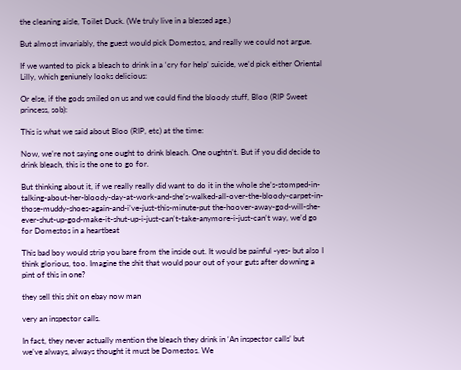the cleaning aisle, Toilet Duck. (We truly live in a blessed age.)

But almost invariably, the guest would pick Domestos, and really we could not argue.

If we wanted to pick a bleach to drink in a ‘cry for help’ suicide, we’d pick either Oriental Lilly, which geniunely looks delicious:

Or else, if the gods smiled on us and we could find the bloody stuff, Bloo (RIP Sweet princess, sob):

This is what we said about Bloo (RIP, etc) at the time:

Now, we’re not saying one ought to drink bleach. One oughtn’t. But if you did decide to drink bleach, this is the one to go for.

But thinking about it, if we really really did want to do it in the whole she’s-stomped-in-talking-about-her-bloody-day-at-work-and-she’s-walked-all-over-the-bloody-carpet-in-those-muddy-shoes-again-and-i’ve-just-this-minute-put the-hoover-away-god-will-she-ever-shut-up-god-make-it-shut-up-i-just-can’t-take-anymore-i-just-can’t way, we’d go for Domestos in a heartbeat

This bad boy would strip you bare from the inside out. It would be painful -yes- but also I think glorious, too. Imagine the shit that would pour out of your guts after downing a pint of this in one?

they sell this shit on ebay now man

very an inspector calls.

In fact, they never actually mention the bleach they drink in ‘An inspector calls’ but we’ve always, always thought it must be Domestos. We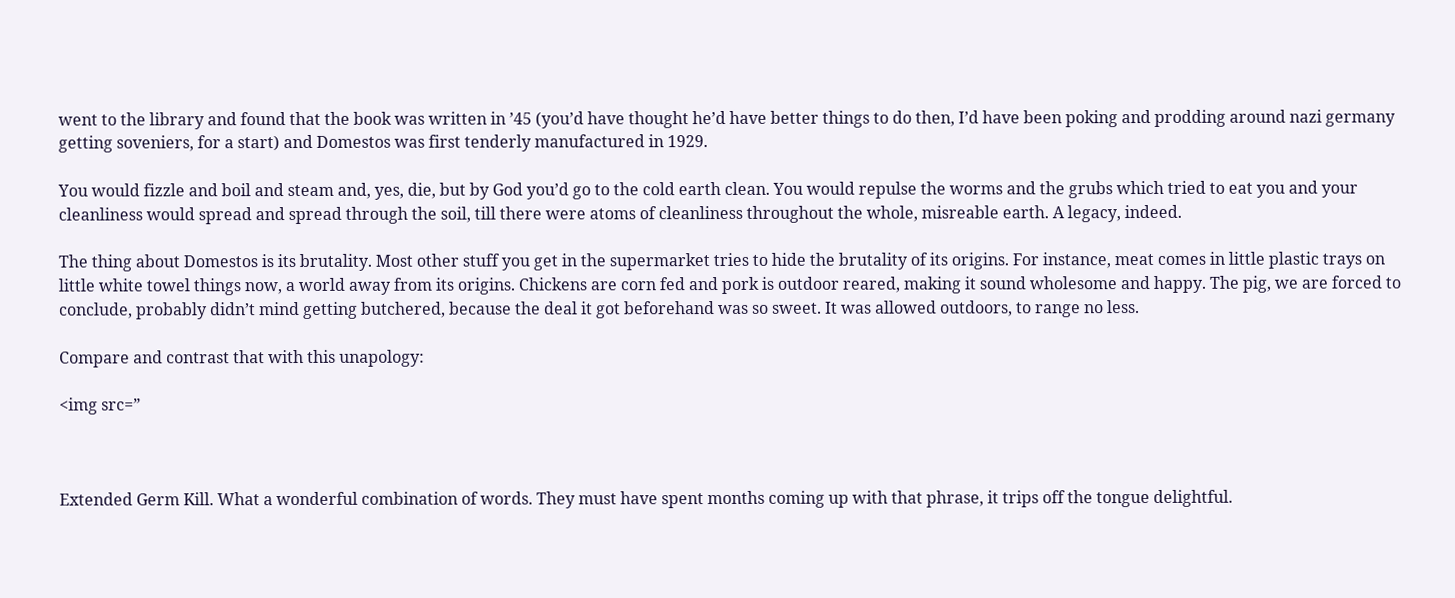went to the library and found that the book was written in ’45 (you’d have thought he’d have better things to do then, I’d have been poking and prodding around nazi germany getting soveniers, for a start) and Domestos was first tenderly manufactured in 1929.

You would fizzle and boil and steam and, yes, die, but by God you’d go to the cold earth clean. You would repulse the worms and the grubs which tried to eat you and your cleanliness would spread and spread through the soil, till there were atoms of cleanliness throughout the whole, misreable earth. A legacy, indeed.

The thing about Domestos is its brutality. Most other stuff you get in the supermarket tries to hide the brutality of its origins. For instance, meat comes in little plastic trays on little white towel things now, a world away from its origins. Chickens are corn fed and pork is outdoor reared, making it sound wholesome and happy. The pig, we are forced to conclude, probably didn’t mind getting butchered, because the deal it got beforehand was so sweet. It was allowed outdoors, to range no less.

Compare and contrast that with this unapology:

<img src=”



Extended Germ Kill. What a wonderful combination of words. They must have spent months coming up with that phrase, it trips off the tongue delightful.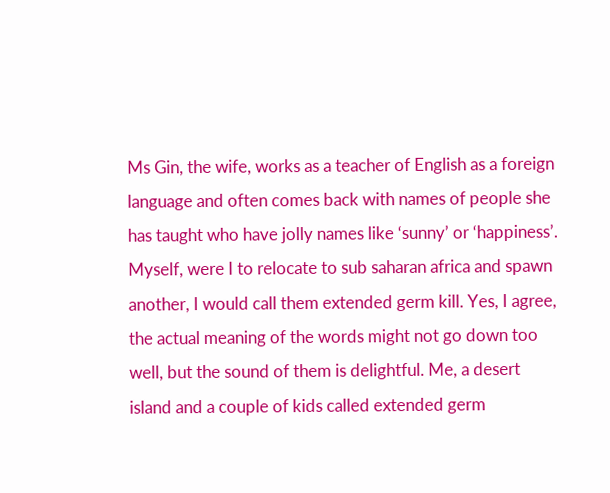Ms Gin, the wife, works as a teacher of English as a foreign language and often comes back with names of people she has taught who have jolly names like ‘sunny’ or ‘happiness’. Myself, were I to relocate to sub saharan africa and spawn another, I would call them extended germ kill. Yes, I agree, the actual meaning of the words might not go down too well, but the sound of them is delightful. Me, a desert island and a couple of kids called extended germ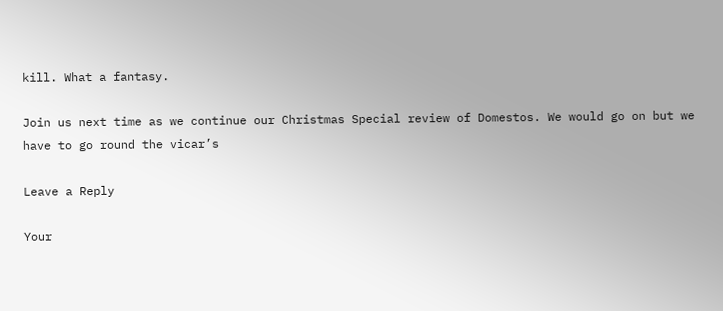kill. What a fantasy.

Join us next time as we continue our Christmas Special review of Domestos. We would go on but we have to go round the vicar’s

Leave a Reply

Your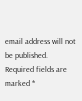email address will not be published. Required fields are marked *